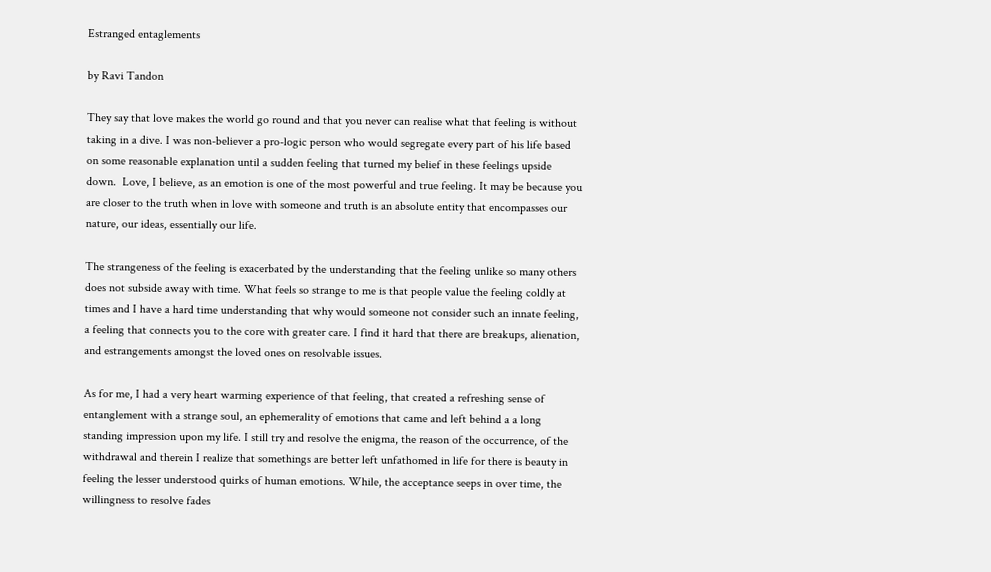Estranged entaglements

by Ravi Tandon

They say that love makes the world go round and that you never can realise what that feeling is without taking in a dive. I was non-believer a pro-logic person who would segregate every part of his life based on some reasonable explanation until a sudden feeling that turned my belief in these feelings upside down.  Love, I believe, as an emotion is one of the most powerful and true feeling. It may be because you are closer to the truth when in love with someone and truth is an absolute entity that encompasses our nature, our ideas, essentially our life.

The strangeness of the feeling is exacerbated by the understanding that the feeling unlike so many others does not subside away with time. What feels so strange to me is that people value the feeling coldly at times and I have a hard time understanding that why would someone not consider such an innate feeling, a feeling that connects you to the core with greater care. I find it hard that there are breakups, alienation, and estrangements amongst the loved ones on resolvable issues.

As for me, I had a very heart warming experience of that feeling, that created a refreshing sense of entanglement with a strange soul, an ephemerality of emotions that came and left behind a a long standing impression upon my life. I still try and resolve the enigma, the reason of the occurrence, of the withdrawal and therein I realize that somethings are better left unfathomed in life for there is beauty in feeling the lesser understood quirks of human emotions. While, the acceptance seeps in over time, the willingness to resolve fades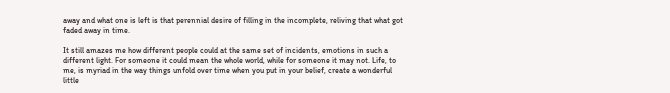away and what one is left is that perennial desire of filling in the incomplete, reliving that what got faded away in time.

It still amazes me how different people could at the same set of incidents, emotions in such a different light. For someone it could mean the whole world, while for someone it may not. Life, to me, is myriad in the way things unfold over time when you put in your belief, create a wonderful little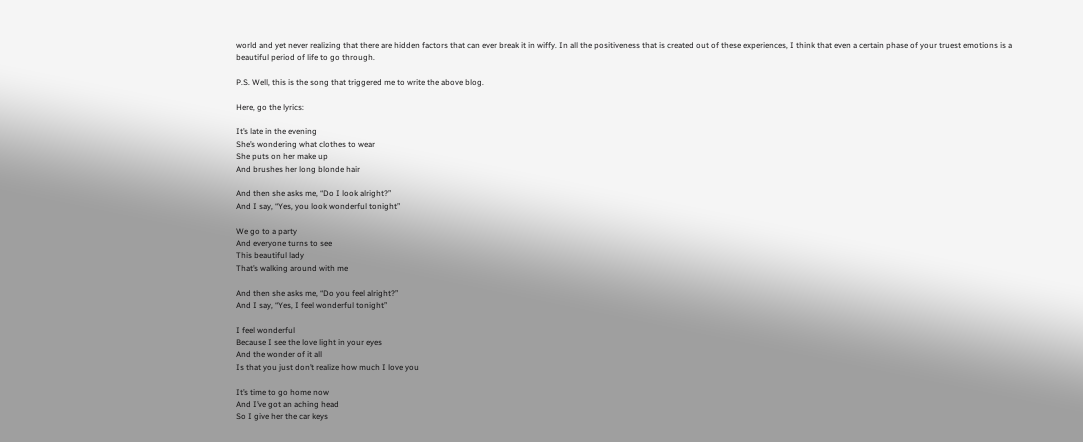world and yet never realizing that there are hidden factors that can ever break it in wiffy. In all the positiveness that is created out of these experiences, I think that even a certain phase of your truest emotions is a beautiful period of life to go through.

P.S. Well, this is the song that triggered me to write the above blog.

Here, go the lyrics:

It’s late in the evening
She’s wondering what clothes to wear
She puts on her make up
And brushes her long blonde hair

And then she asks me, “Do I look alright?”
And I say, “Yes, you look wonderful tonight”

We go to a party
And everyone turns to see
This beautiful lady
That’s walking around with me

And then she asks me, “Do you feel alright?”
And I say, “Yes, I feel wonderful tonight”

I feel wonderful
Because I see the love light in your eyes
And the wonder of it all
Is that you just don’t realize how much I love you

It’s time to go home now
And I’ve got an aching head
So I give her the car keys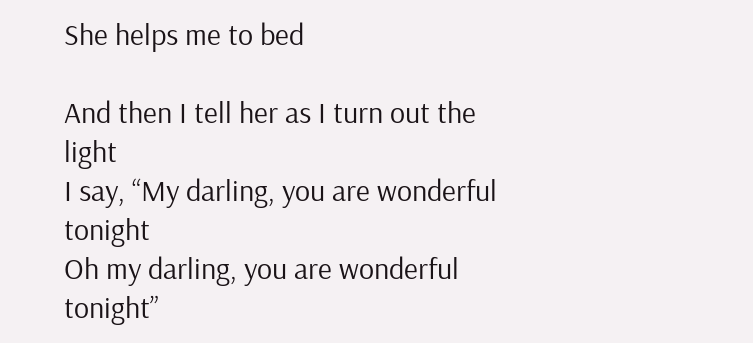She helps me to bed

And then I tell her as I turn out the light
I say, “My darling, you are wonderful tonight
Oh my darling, you are wonderful tonight”